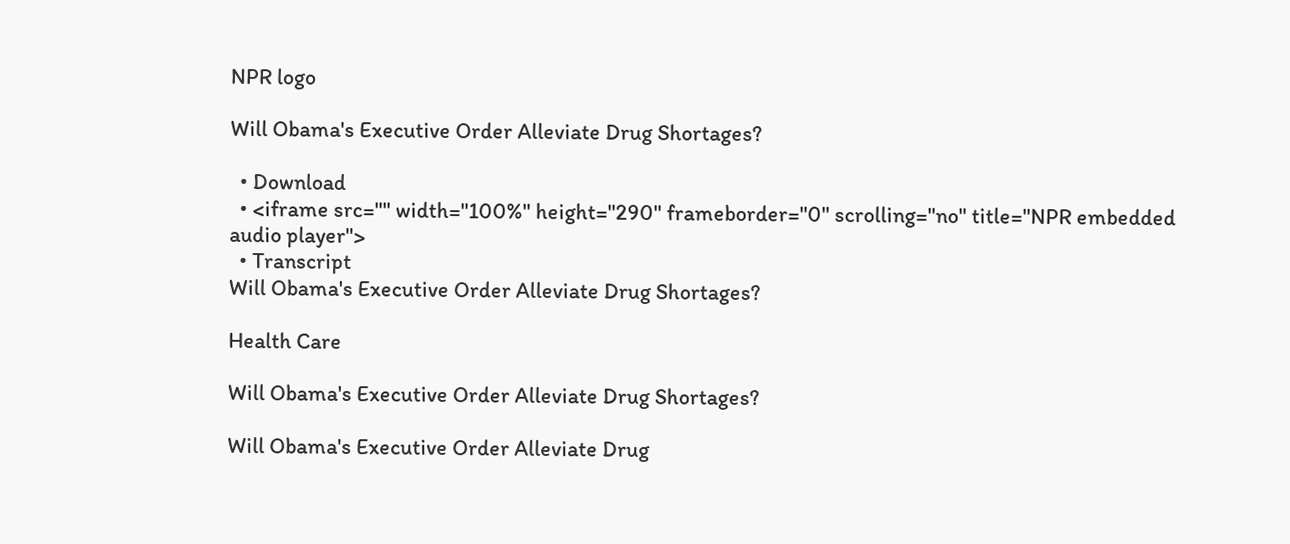NPR logo

Will Obama's Executive Order Alleviate Drug Shortages?

  • Download
  • <iframe src="" width="100%" height="290" frameborder="0" scrolling="no" title="NPR embedded audio player">
  • Transcript
Will Obama's Executive Order Alleviate Drug Shortages?

Health Care

Will Obama's Executive Order Alleviate Drug Shortages?

Will Obama's Executive Order Alleviate Drug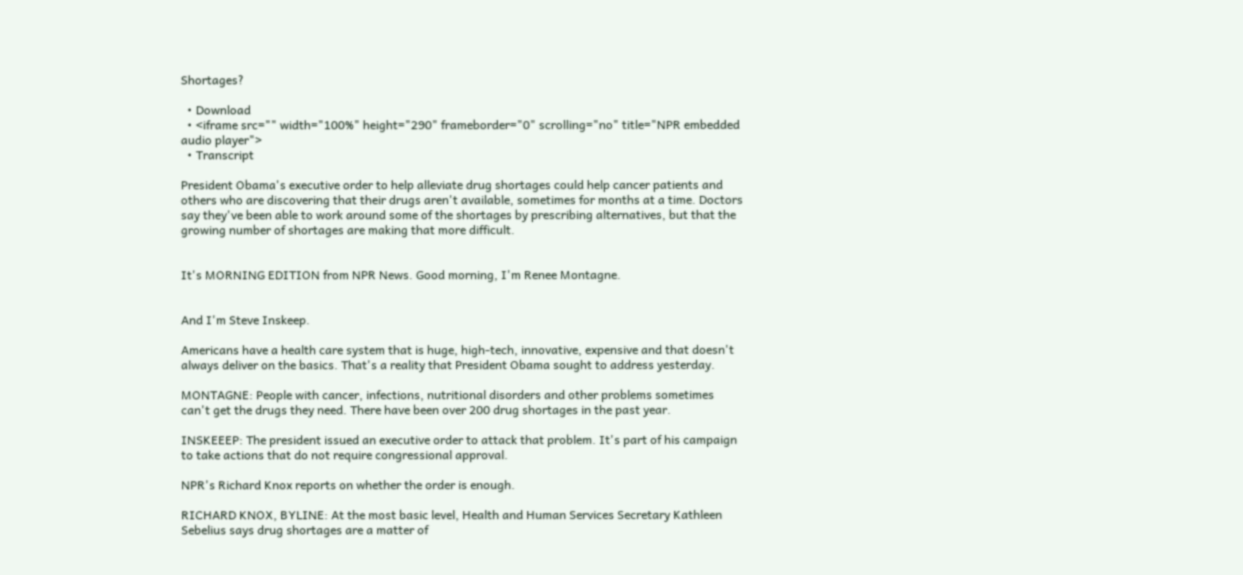Shortages?

  • Download
  • <iframe src="" width="100%" height="290" frameborder="0" scrolling="no" title="NPR embedded audio player">
  • Transcript

President Obama's executive order to help alleviate drug shortages could help cancer patients and others who are discovering that their drugs aren't available, sometimes for months at a time. Doctors say they've been able to work around some of the shortages by prescribing alternatives, but that the growing number of shortages are making that more difficult.


It's MORNING EDITION from NPR News. Good morning, I'm Renee Montagne.


And I'm Steve Inskeep.

Americans have a health care system that is huge, high-tech, innovative, expensive and that doesn't always deliver on the basics. That's a reality that President Obama sought to address yesterday.

MONTAGNE: People with cancer, infections, nutritional disorders and other problems sometimes can't get the drugs they need. There have been over 200 drug shortages in the past year.

INSKEEEP: The president issued an executive order to attack that problem. It's part of his campaign to take actions that do not require congressional approval.

NPR's Richard Knox reports on whether the order is enough.

RICHARD KNOX, BYLINE: At the most basic level, Health and Human Services Secretary Kathleen Sebelius says drug shortages are a matter of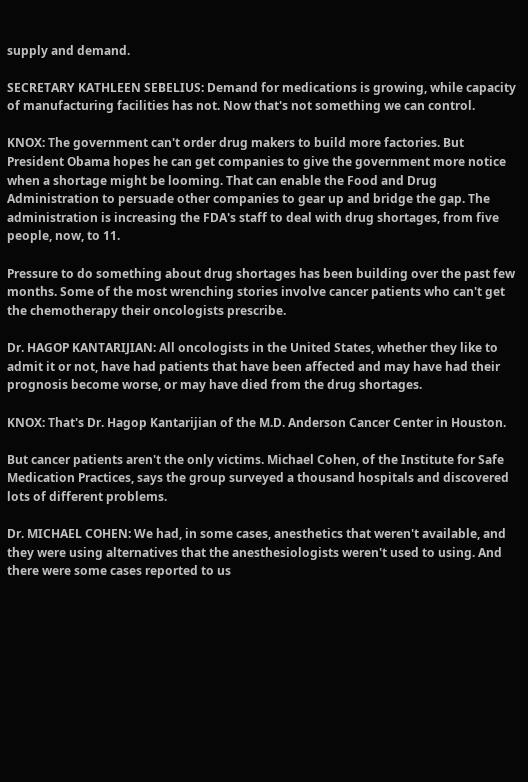supply and demand.

SECRETARY KATHLEEN SEBELIUS: Demand for medications is growing, while capacity of manufacturing facilities has not. Now that's not something we can control.

KNOX: The government can't order drug makers to build more factories. But President Obama hopes he can get companies to give the government more notice when a shortage might be looming. That can enable the Food and Drug Administration to persuade other companies to gear up and bridge the gap. The administration is increasing the FDA's staff to deal with drug shortages, from five people, now, to 11.

Pressure to do something about drug shortages has been building over the past few months. Some of the most wrenching stories involve cancer patients who can't get the chemotherapy their oncologists prescribe.

Dr. HAGOP KANTARIJIAN: All oncologists in the United States, whether they like to admit it or not, have had patients that have been affected and may have had their prognosis become worse, or may have died from the drug shortages.

KNOX: That's Dr. Hagop Kantarijian of the M.D. Anderson Cancer Center in Houston.

But cancer patients aren't the only victims. Michael Cohen, of the Institute for Safe Medication Practices, says the group surveyed a thousand hospitals and discovered lots of different problems.

Dr. MICHAEL COHEN: We had, in some cases, anesthetics that weren't available, and they were using alternatives that the anesthesiologists weren't used to using. And there were some cases reported to us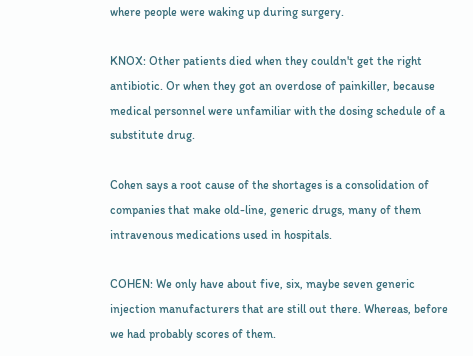where people were waking up during surgery.

KNOX: Other patients died when they couldn't get the right antibiotic. Or when they got an overdose of painkiller, because medical personnel were unfamiliar with the dosing schedule of a substitute drug.

Cohen says a root cause of the shortages is a consolidation of companies that make old-line, generic drugs, many of them intravenous medications used in hospitals.

COHEN: We only have about five, six, maybe seven generic injection manufacturers that are still out there. Whereas, before we had probably scores of them.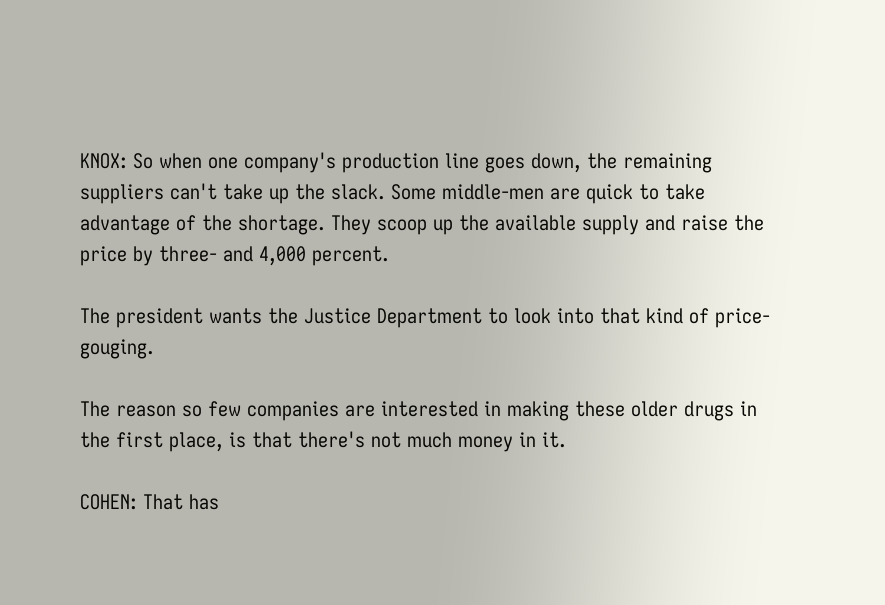KNOX: So when one company's production line goes down, the remaining suppliers can't take up the slack. Some middle-men are quick to take advantage of the shortage. They scoop up the available supply and raise the price by three- and 4,000 percent.

The president wants the Justice Department to look into that kind of price-gouging.

The reason so few companies are interested in making these older drugs in the first place, is that there's not much money in it.

COHEN: That has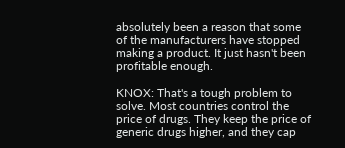absolutely been a reason that some of the manufacturers have stopped making a product. It just hasn't been profitable enough.

KNOX: That's a tough problem to solve. Most countries control the price of drugs. They keep the price of generic drugs higher, and they cap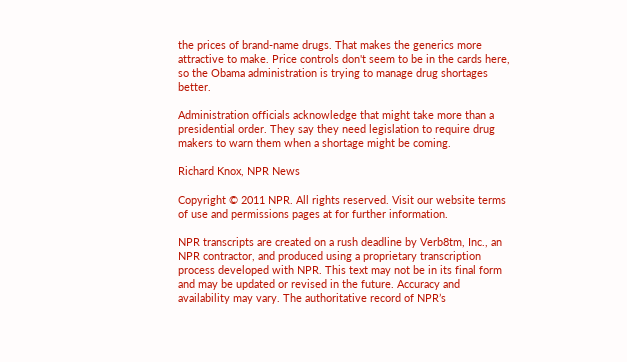the prices of brand-name drugs. That makes the generics more attractive to make. Price controls don't seem to be in the cards here, so the Obama administration is trying to manage drug shortages better.

Administration officials acknowledge that might take more than a presidential order. They say they need legislation to require drug makers to warn them when a shortage might be coming.

Richard Knox, NPR News

Copyright © 2011 NPR. All rights reserved. Visit our website terms of use and permissions pages at for further information.

NPR transcripts are created on a rush deadline by Verb8tm, Inc., an NPR contractor, and produced using a proprietary transcription process developed with NPR. This text may not be in its final form and may be updated or revised in the future. Accuracy and availability may vary. The authoritative record of NPR’s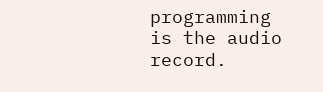programming is the audio record.